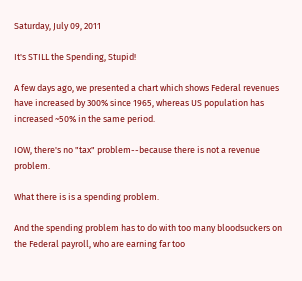Saturday, July 09, 2011

It's STILL the Spending, Stupid!

A few days ago, we presented a chart which shows Federal revenues have increased by 300% since 1965, whereas US population has increased ~50% in the same period.

IOW, there's no "tax" problem--because there is not a revenue problem.

What there is is a spending problem.

And the spending problem has to do with too many bloodsuckers on the Federal payroll, who are earning far too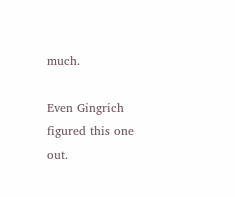much.

Even Gingrich figured this one out.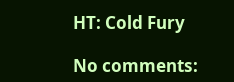HT: Cold Fury

No comments: